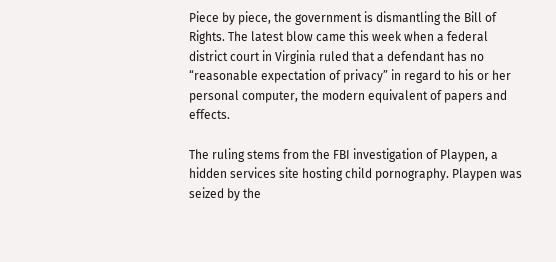Piece by piece, the government is dismantling the Bill of Rights. The latest blow came this week when a federal district court in Virginia ruled that a defendant has no “reasonable expectation of privacy” in regard to his or her personal computer, the modern equivalent of papers and effects.

The ruling stems from the FBI investigation of Playpen, a hidden services site hosting child pornography. Playpen was seized by the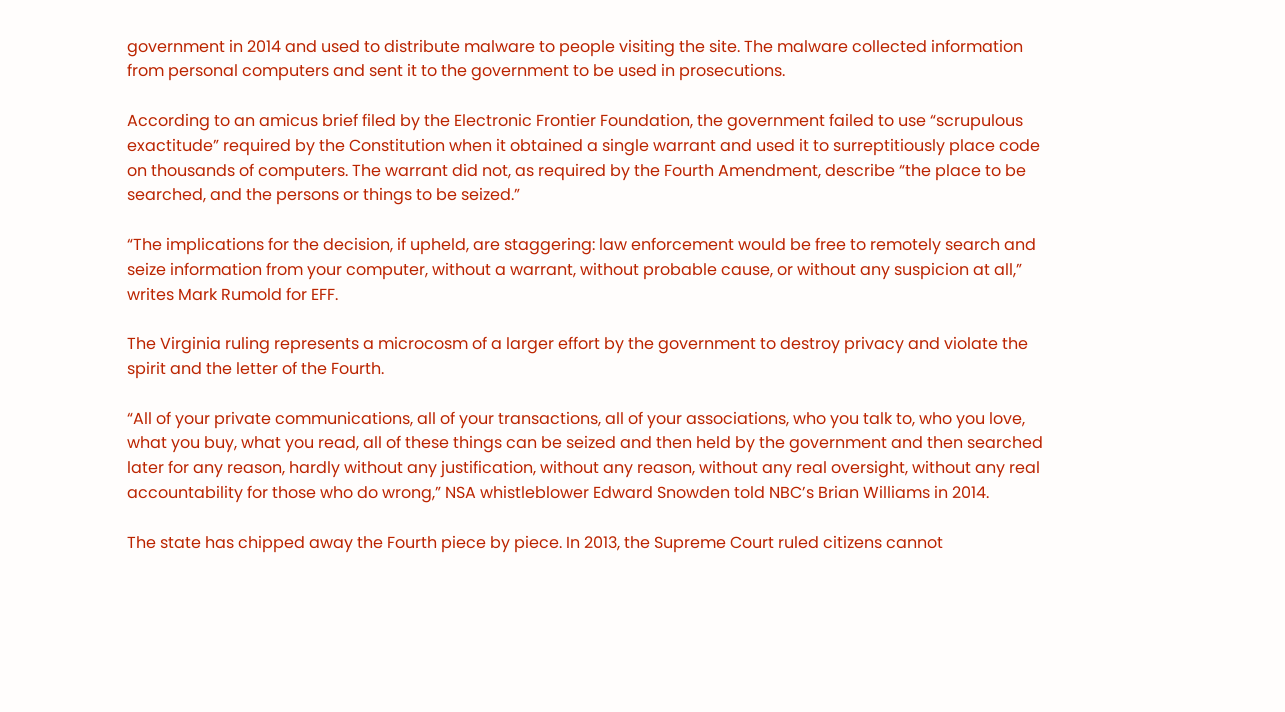government in 2014 and used to distribute malware to people visiting the site. The malware collected information from personal computers and sent it to the government to be used in prosecutions.

According to an amicus brief filed by the Electronic Frontier Foundation, the government failed to use “scrupulous exactitude” required by the Constitution when it obtained a single warrant and used it to surreptitiously place code on thousands of computers. The warrant did not, as required by the Fourth Amendment, describe “the place to be searched, and the persons or things to be seized.”

“The implications for the decision, if upheld, are staggering: law enforcement would be free to remotely search and seize information from your computer, without a warrant, without probable cause, or without any suspicion at all,” writes Mark Rumold for EFF.

The Virginia ruling represents a microcosm of a larger effort by the government to destroy privacy and violate the spirit and the letter of the Fourth.

“All of your private communications, all of your transactions, all of your associations, who you talk to, who you love, what you buy, what you read, all of these things can be seized and then held by the government and then searched later for any reason, hardly without any justification, without any reason, without any real oversight, without any real accountability for those who do wrong,” NSA whistleblower Edward Snowden told NBC’s Brian Williams in 2014.

The state has chipped away the Fourth piece by piece. In 2013, the Supreme Court ruled citizens cannot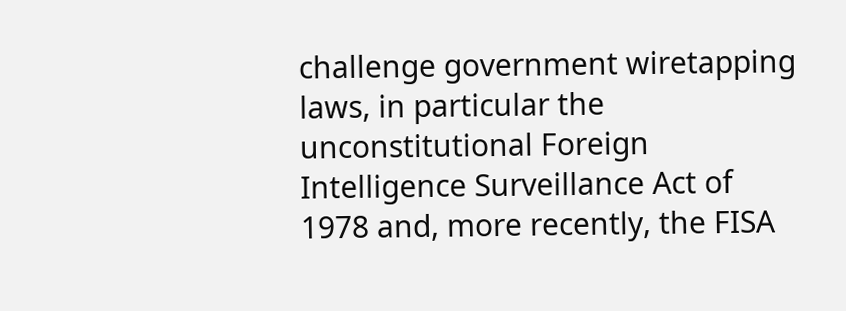challenge government wiretapping laws, in particular the unconstitutional Foreign Intelligence Surveillance Act of 1978 and, more recently, the FISA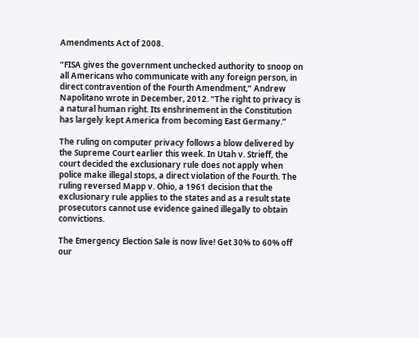Amendments Act of 2008.

“FISA gives the government unchecked authority to snoop on all Americans who communicate with any foreign person, in direct contravention of the Fourth Amendment,” Andrew Napolitano wrote in December, 2012. “The right to privacy is a natural human right. Its enshrinement in the Constitution has largely kept America from becoming East Germany.”

The ruling on computer privacy follows a blow delivered by the Supreme Court earlier this week. In Utah v. Strieff, the court decided the exclusionary rule does not apply when police make illegal stops, a direct violation of the Fourth. The ruling reversed Mapp v. Ohio, a 1961 decision that the exclusionary rule applies to the states and as a result state prosecutors cannot use evidence gained illegally to obtain convictions.

The Emergency Election Sale is now live! Get 30% to 60% off our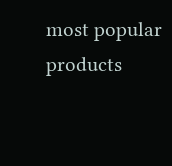most popular products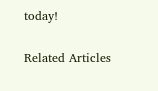today!

Related Articles